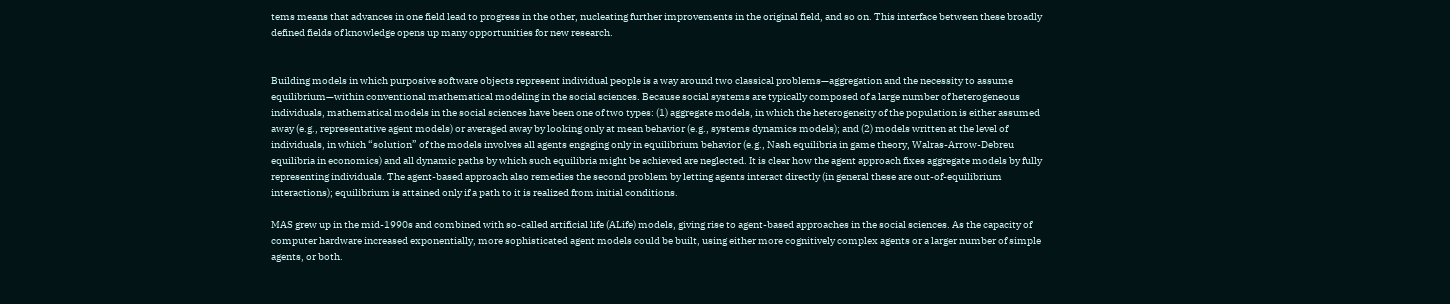tems means that advances in one field lead to progress in the other, nucleating further improvements in the original field, and so on. This interface between these broadly defined fields of knowledge opens up many opportunities for new research.


Building models in which purposive software objects represent individual people is a way around two classical problems—aggregation and the necessity to assume equilibrium—within conventional mathematical modeling in the social sciences. Because social systems are typically composed of a large number of heterogeneous individuals, mathematical models in the social sciences have been one of two types: (1) aggregate models, in which the heterogeneity of the population is either assumed away (e.g., representative agent models) or averaged away by looking only at mean behavior (e.g., systems dynamics models); and (2) models written at the level of individuals, in which “solution” of the models involves all agents engaging only in equilibrium behavior (e.g., Nash equilibria in game theory, Walras-Arrow-Debreu equilibria in economics) and all dynamic paths by which such equilibria might be achieved are neglected. It is clear how the agent approach fixes aggregate models by fully representing individuals. The agent-based approach also remedies the second problem by letting agents interact directly (in general these are out-of-equilibrium interactions); equilibrium is attained only if a path to it is realized from initial conditions.

MAS grew up in the mid-1990s and combined with so-called artificial life (ALife) models, giving rise to agent-based approaches in the social sciences. As the capacity of computer hardware increased exponentially, more sophisticated agent models could be built, using either more cognitively complex agents or a larger number of simple agents, or both.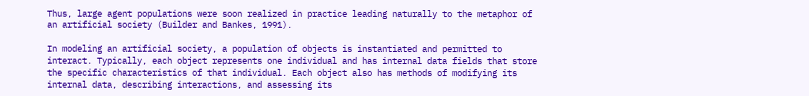Thus, large agent populations were soon realized in practice leading naturally to the metaphor of an artificial society (Builder and Bankes, 1991).

In modeling an artificial society, a population of objects is instantiated and permitted to interact. Typically, each object represents one individual and has internal data fields that store the specific characteristics of that individual. Each object also has methods of modifying its internal data, describing interactions, and assessing its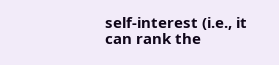self-interest (i.e., it can rank the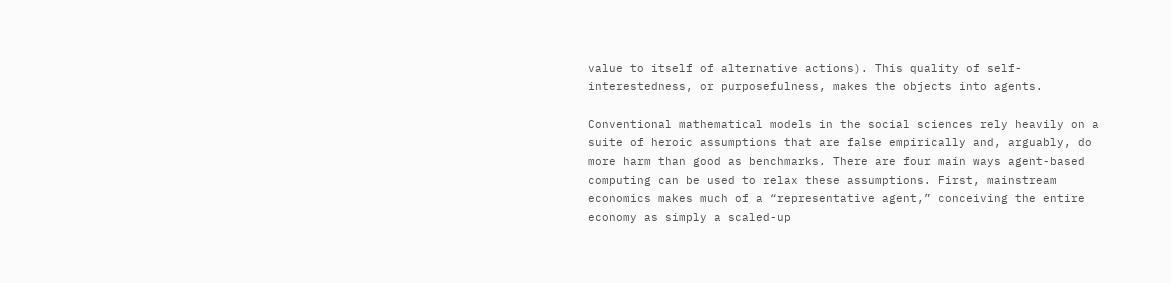value to itself of alternative actions). This quality of self-interestedness, or purposefulness, makes the objects into agents.

Conventional mathematical models in the social sciences rely heavily on a suite of heroic assumptions that are false empirically and, arguably, do more harm than good as benchmarks. There are four main ways agent-based computing can be used to relax these assumptions. First, mainstream economics makes much of a “representative agent,” conceiving the entire economy as simply a scaled-up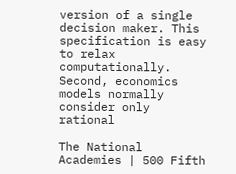version of a single decision maker. This specification is easy to relax computationally. Second, economics models normally consider only rational

The National Academies | 500 Fifth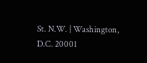St. N.W. | Washington, D.C. 20001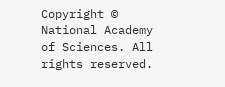Copyright © National Academy of Sciences. All rights reserved.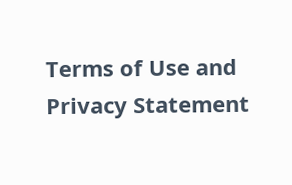Terms of Use and Privacy Statement